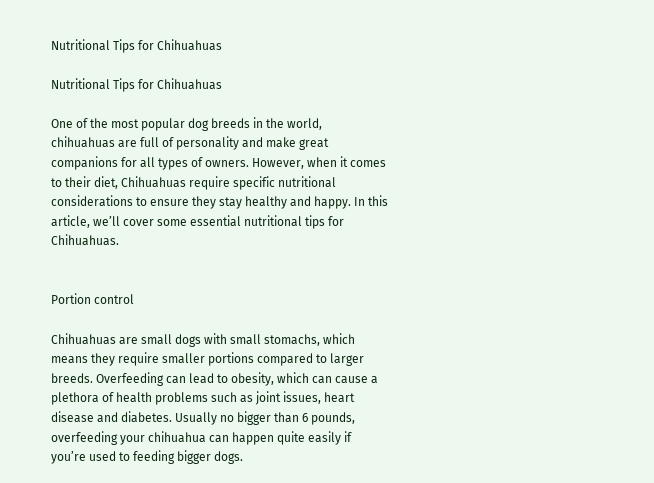Nutritional Tips for Chihuahuas

Nutritional Tips for Chihuahuas

One of the most popular dog breeds in the world, chihuahuas are full of personality and make great companions for all types of owners. However, when it comes to their diet, Chihuahuas require specific nutritional considerations to ensure they stay healthy and happy. In this article, we’ll cover some essential nutritional tips for Chihuahuas.


Portion control

Chihuahuas are small dogs with small stomachs, which means they require smaller portions compared to larger breeds. Overfeeding can lead to obesity, which can cause a plethora of health problems such as joint issues, heart disease and diabetes. Usually no bigger than 6 pounds, overfeeding your chihuahua can happen quite easily if you’re used to feeding bigger dogs.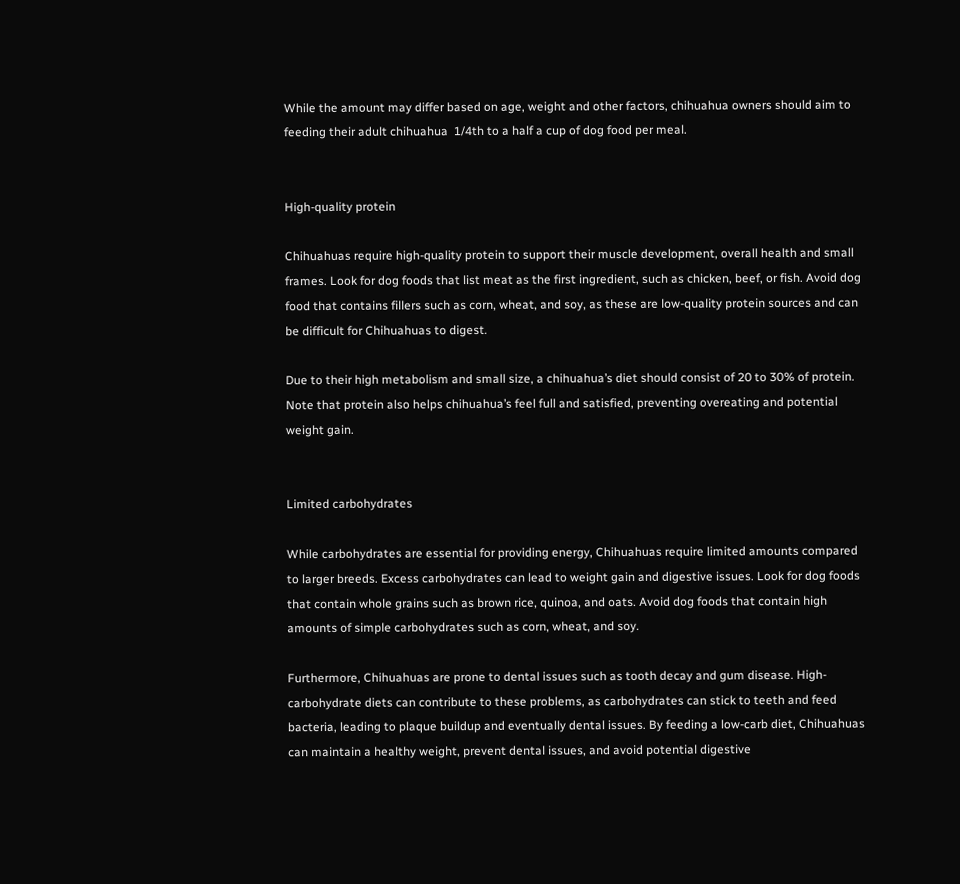While the amount may differ based on age, weight and other factors, chihuahua owners should aim to feeding their adult chihuahua  1/4th to a half a cup of dog food per meal.


High-quality protein

Chihuahuas require high-quality protein to support their muscle development, overall health and small frames. Look for dog foods that list meat as the first ingredient, such as chicken, beef, or fish. Avoid dog food that contains fillers such as corn, wheat, and soy, as these are low-quality protein sources and can be difficult for Chihuahuas to digest.

Due to their high metabolism and small size, a chihuahua’s diet should consist of 20 to 30% of protein. Note that protein also helps chihuahua’s feel full and satisfied, preventing overeating and potential weight gain.


Limited carbohydrates

While carbohydrates are essential for providing energy, Chihuahuas require limited amounts compared to larger breeds. Excess carbohydrates can lead to weight gain and digestive issues. Look for dog foods that contain whole grains such as brown rice, quinoa, and oats. Avoid dog foods that contain high amounts of simple carbohydrates such as corn, wheat, and soy.

Furthermore, Chihuahuas are prone to dental issues such as tooth decay and gum disease. High-carbohydrate diets can contribute to these problems, as carbohydrates can stick to teeth and feed bacteria, leading to plaque buildup and eventually dental issues. By feeding a low-carb diet, Chihuahuas can maintain a healthy weight, prevent dental issues, and avoid potential digestive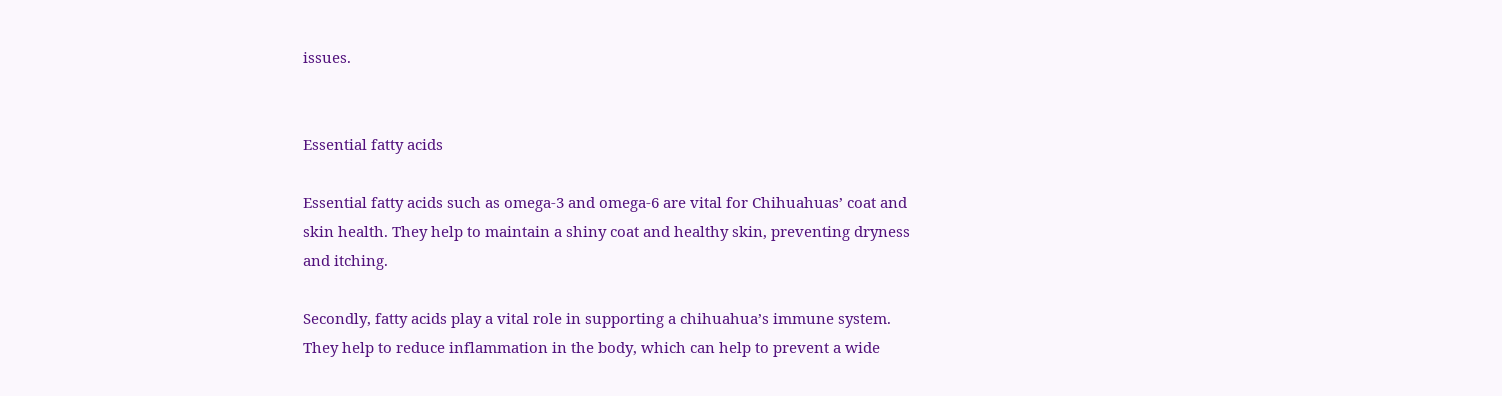issues.


Essential fatty acids

Essential fatty acids such as omega-3 and omega-6 are vital for Chihuahuas’ coat and skin health. They help to maintain a shiny coat and healthy skin, preventing dryness and itching.

Secondly, fatty acids play a vital role in supporting a chihuahua’s immune system. They help to reduce inflammation in the body, which can help to prevent a wide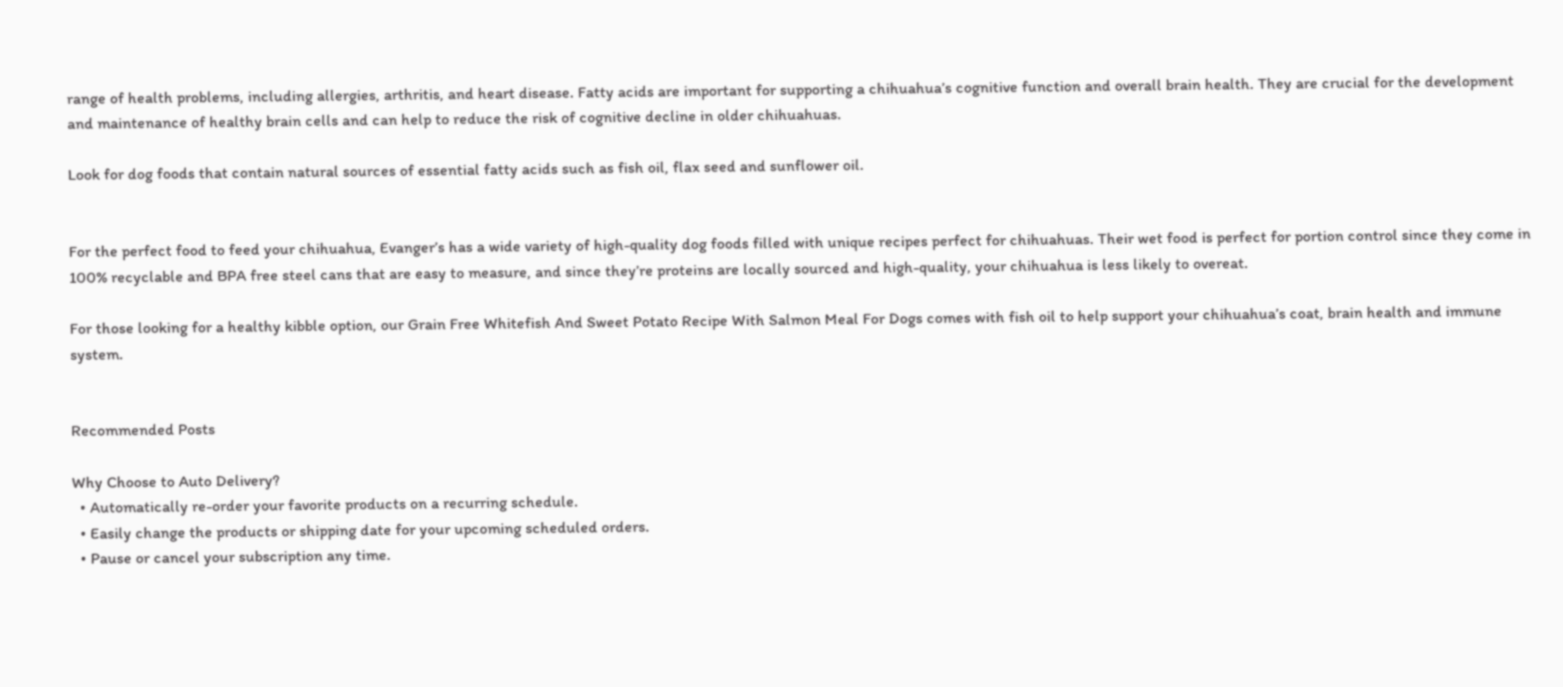range of health problems, including allergies, arthritis, and heart disease. Fatty acids are important for supporting a chihuahua’s cognitive function and overall brain health. They are crucial for the development and maintenance of healthy brain cells and can help to reduce the risk of cognitive decline in older chihuahuas.

Look for dog foods that contain natural sources of essential fatty acids such as fish oil, flax seed and sunflower oil.


For the perfect food to feed your chihuahua, Evanger’s has a wide variety of high-quality dog foods filled with unique recipes perfect for chihuahuas. Their wet food is perfect for portion control since they come in 100% recyclable and BPA free steel cans that are easy to measure, and since they’re proteins are locally sourced and high-quality, your chihuahua is less likely to overeat.

For those looking for a healthy kibble option, our Grain Free Whitefish And Sweet Potato Recipe With Salmon Meal For Dogs comes with fish oil to help support your chihuahua’s coat, brain health and immune system.


Recommended Posts

Why Choose to Auto Delivery?
  • Automatically re-order your favorite products on a recurring schedule.
  • Easily change the products or shipping date for your upcoming scheduled orders.
  • Pause or cancel your subscription any time.